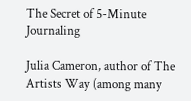The Secret of 5-Minute Journaling

Julia Cameron, author of The Artists Way (among many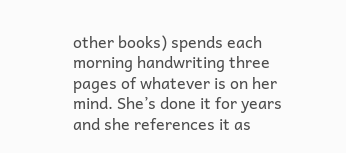other books) spends each morning handwriting three pages of whatever is on her mind. She’s done it for years and she references it as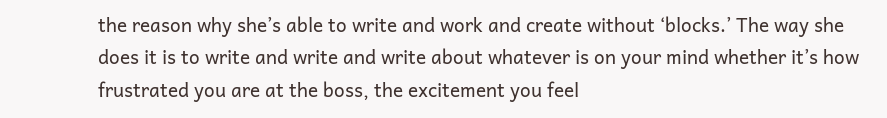the reason why she’s able to write and work and create without ‘blocks.’ The way she does it is to write and write and write about whatever is on your mind whether it’s how frustrated you are at the boss, the excitement you feel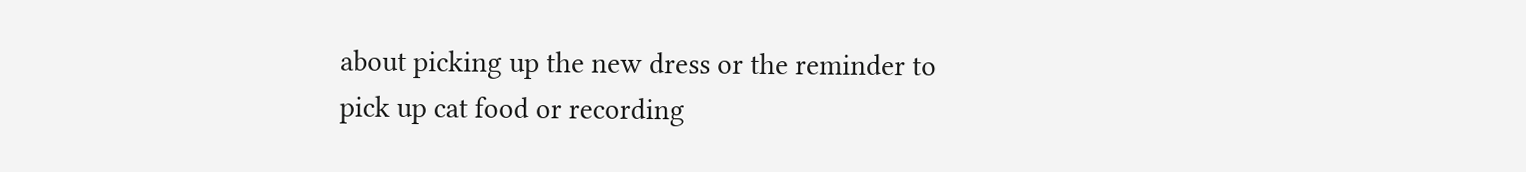about picking up the new dress or the reminder to pick up cat food or recording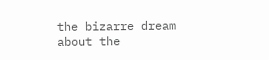the bizarre dream about the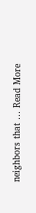neighbors that … Read More